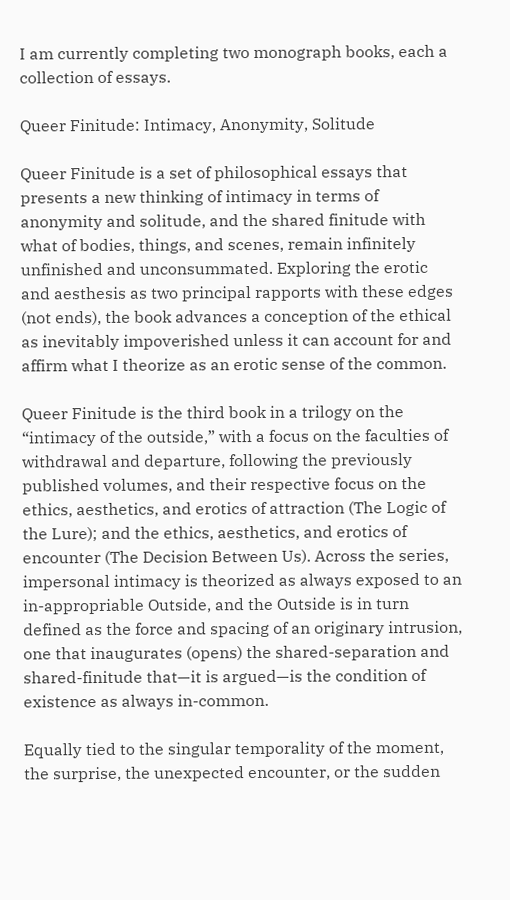I am currently completing two monograph books, each a collection of essays.

Queer Finitude: Intimacy, Anonymity, Solitude

Queer Finitude is a set of philosophical essays that presents a new thinking of intimacy in terms of anonymity and solitude, and the shared finitude with what of bodies, things, and scenes, remain infinitely unfinished and unconsummated. Exploring the erotic and aesthesis as two principal rapports with these edges (not ends), the book advances a conception of the ethical as inevitably impoverished unless it can account for and affirm what I theorize as an erotic sense of the common.

Queer Finitude is the third book in a trilogy on the “intimacy of the outside,” with a focus on the faculties of withdrawal and departure, following the previously published volumes, and their respective focus on the ethics, aesthetics, and erotics of attraction (The Logic of the Lure); and the ethics, aesthetics, and erotics of encounter (The Decision Between Us). Across the series, impersonal intimacy is theorized as always exposed to an in-appropriable Outside, and the Outside is in turn defined as the force and spacing of an originary intrusion, one that inaugurates (opens) the shared-separation and shared-finitude that—it is argued—is the condition of existence as always in-common.

Equally tied to the singular temporality of the moment, the surprise, the unexpected encounter, or the sudden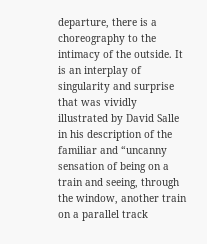departure, there is a choreography to the intimacy of the outside. It is an interplay of singularity and surprise that was vividly illustrated by David Salle in his description of the familiar and “uncanny sensation of being on a train and seeing, through the window, another train on a parallel track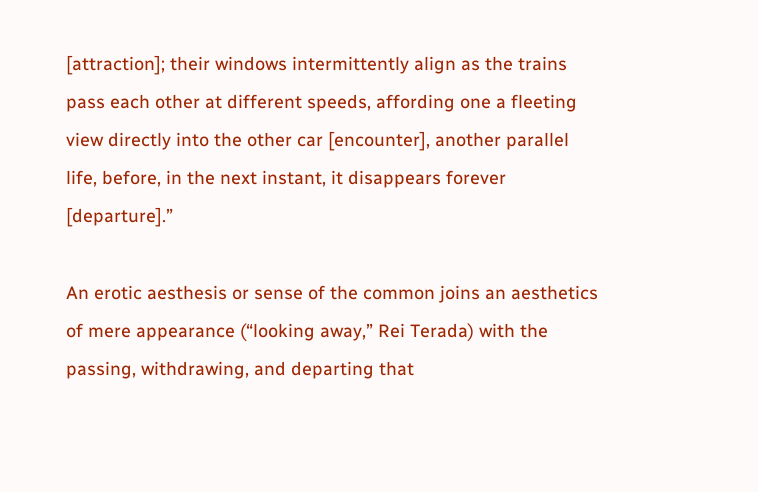[attraction]; their windows intermittently align as the trains pass each other at different speeds, affording one a fleeting view directly into the other car [encounter], another parallel life, before, in the next instant, it disappears forever [departure].”

An erotic aesthesis or sense of the common joins an aesthetics of mere appearance (“looking away,” Rei Terada) with the passing, withdrawing, and departing that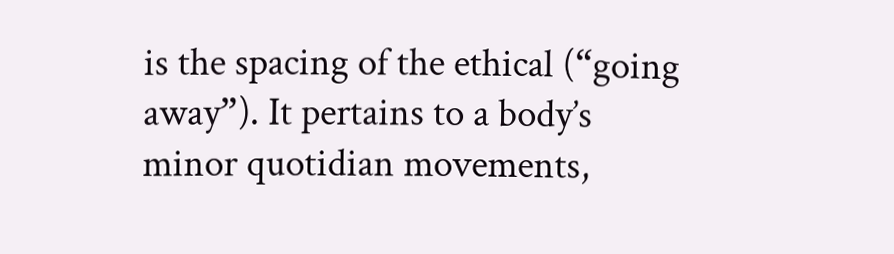is the spacing of the ethical (“going away”). It pertains to a body’s minor quotidian movements,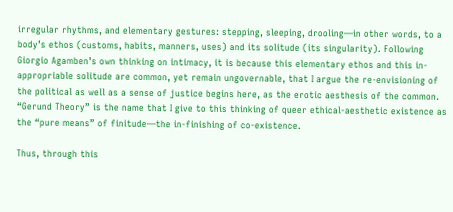irregular rhythms, and elementary gestures: stepping, sleeping, drooling—in other words, to a body’s ethos (customs, habits, manners, uses) and its solitude (its singularity). Following Giorgio Agamben’s own thinking on intimacy, it is because this elementary ethos and this in-appropriable solitude are common, yet remain ungovernable, that I argue the re-envisioning of the political as well as a sense of justice begins here, as the erotic aesthesis of the common. “Gerund Theory” is the name that I give to this thinking of queer ethical-aesthetic existence as the “pure means” of finitude—the in-finishing of co-existence.

Thus, through this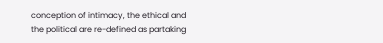conception of intimacy, the ethical and the political are re-defined as partaking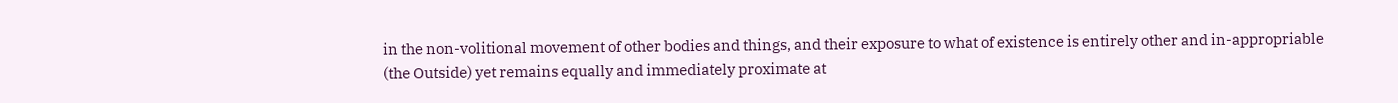in the non-volitional movement of other bodies and things, and their exposure to what of existence is entirely other and in-appropriable (the Outside) yet remains equally and immediately proximate at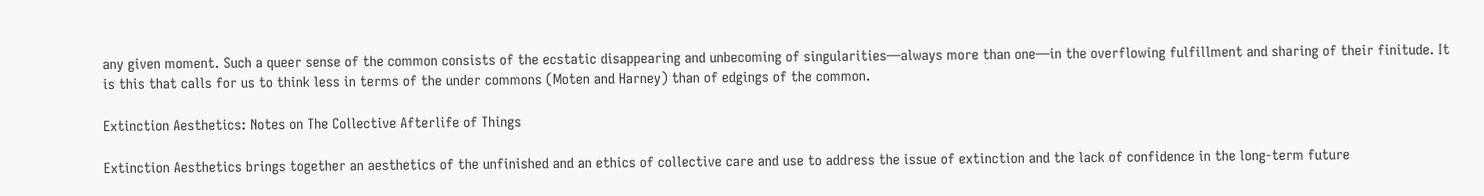any given moment. Such a queer sense of the common consists of the ecstatic disappearing and unbecoming of singularities—always more than one—in the overflowing fulfillment and sharing of their finitude. It is this that calls for us to think less in terms of the under commons (Moten and Harney) than of edgings of the common.

Extinction Aesthetics: Notes on The Collective Afterlife of Things

Extinction Aesthetics brings together an aesthetics of the unfinished and an ethics of collective care and use to address the issue of extinction and the lack of confidence in the long-term future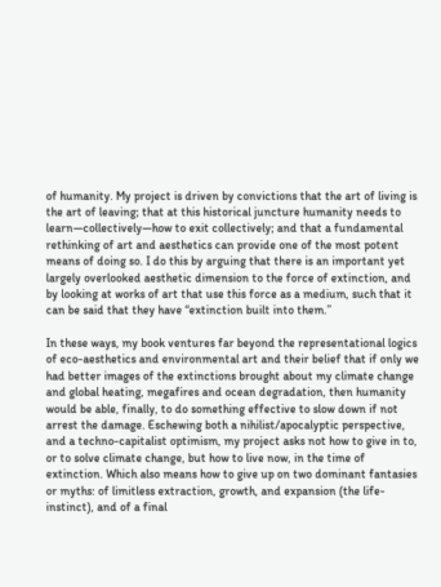of humanity. My project is driven by convictions that the art of living is the art of leaving; that at this historical juncture humanity needs to learn—collectively—how to exit collectively; and that a fundamental rethinking of art and aesthetics can provide one of the most potent means of doing so. I do this by arguing that there is an important yet largely overlooked aesthetic dimension to the force of extinction, and by looking at works of art that use this force as a medium, such that it can be said that they have “extinction built into them.”

In these ways, my book ventures far beyond the representational logics of eco-aesthetics and environmental art and their belief that if only we had better images of the extinctions brought about my climate change and global heating, megafires and ocean degradation, then humanity would be able, finally, to do something effective to slow down if not arrest the damage. Eschewing both a nihilist/apocalyptic perspective, and a techno-capitalist optimism, my project asks not how to give in to, or to solve climate change, but how to live now, in the time of extinction. Which also means how to give up on two dominant fantasies or myths: of limitless extraction, growth, and expansion (the life-instinct), and of a final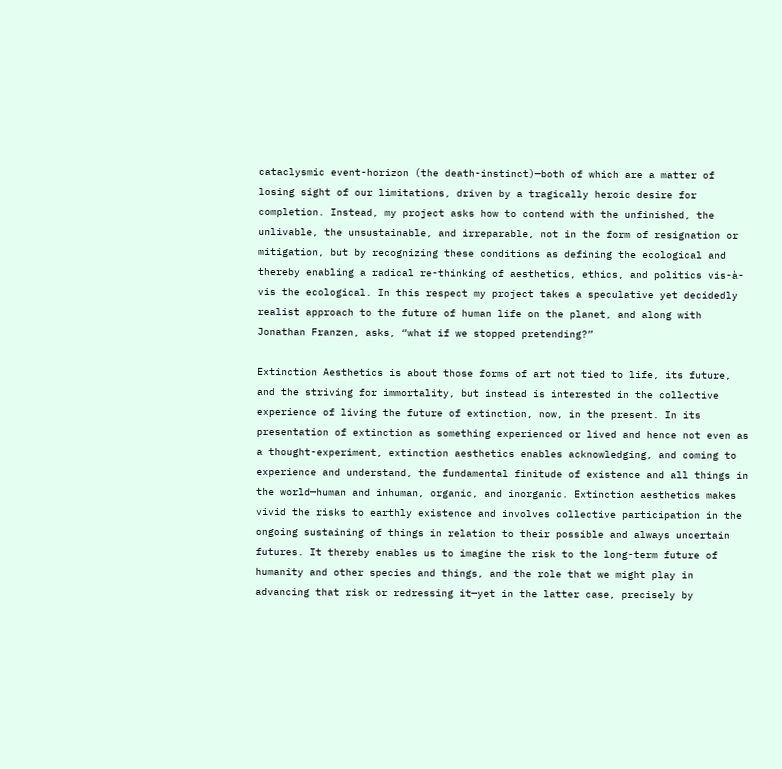cataclysmic event-horizon (the death-instinct)—both of which are a matter of losing sight of our limitations, driven by a tragically heroic desire for completion. Instead, my project asks how to contend with the unfinished, the unlivable, the unsustainable, and irreparable, not in the form of resignation or mitigation, but by recognizing these conditions as defining the ecological and thereby enabling a radical re-thinking of aesthetics, ethics, and politics vis-à-vis the ecological. In this respect my project takes a speculative yet decidedly realist approach to the future of human life on the planet, and along with Jonathan Franzen, asks, “what if we stopped pretending?”

Extinction Aesthetics is about those forms of art not tied to life, its future, and the striving for immortality, but instead is interested in the collective experience of living the future of extinction, now, in the present. In its presentation of extinction as something experienced or lived and hence not even as a thought-experiment, extinction aesthetics enables acknowledging, and coming to experience and understand, the fundamental finitude of existence and all things in the world—human and inhuman, organic, and inorganic. Extinction aesthetics makes vivid the risks to earthly existence and involves collective participation in the ongoing sustaining of things in relation to their possible and always uncertain futures. It thereby enables us to imagine the risk to the long-term future of humanity and other species and things, and the role that we might play in advancing that risk or redressing it—yet in the latter case, precisely by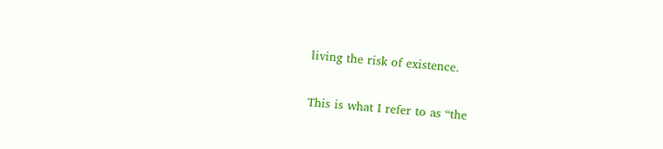living the risk of existence.

This is what I refer to as “the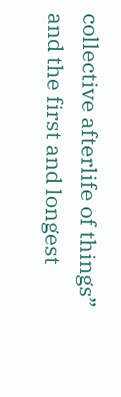collective afterlife of things” and the first and longest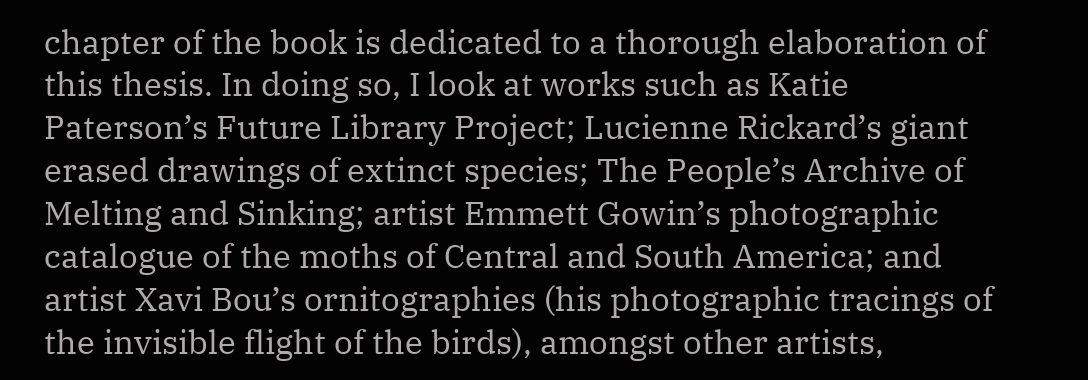chapter of the book is dedicated to a thorough elaboration of this thesis. In doing so, I look at works such as Katie Paterson’s Future Library Project; Lucienne Rickard’s giant erased drawings of extinct species; The People’s Archive of Melting and Sinking; artist Emmett Gowin’s photographic catalogue of the moths of Central and South America; and artist Xavi Bou’s ornitographies (his photographic tracings of the invisible flight of the birds), amongst other artists,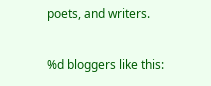poets, and writers.

%d bloggers like this: